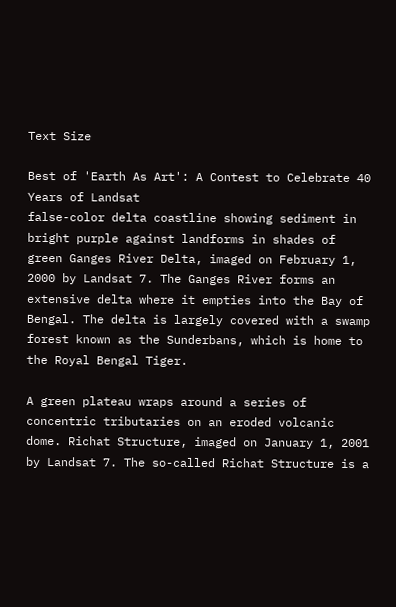Text Size

Best of 'Earth As Art': A Contest to Celebrate 40 Years of Landsat
false-color delta coastline showing sediment in bright purple against landforms in shades of green Ganges River Delta, imaged on February 1, 2000 by Landsat 7. The Ganges River forms an extensive delta where it empties into the Bay of Bengal. The delta is largely covered with a swamp forest known as the Sunderbans, which is home to the Royal Bengal Tiger.

A green plateau wraps around a series of concentric tributaries on an eroded volcanic dome. Richat Structure, imaged on January 1, 2001 by Landsat 7. The so-called Richat Structure is a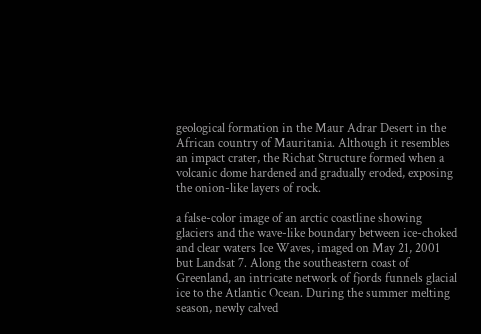geological formation in the Maur Adrar Desert in the African country of Mauritania. Although it resembles an impact crater, the Richat Structure formed when a volcanic dome hardened and gradually eroded, exposing the onion-like layers of rock.

a false-color image of an arctic coastline showing glaciers and the wave-like boundary between ice-choked and clear waters Ice Waves, imaged on May 21, 2001 but Landsat 7. Along the southeastern coast of Greenland, an intricate network of fjords funnels glacial ice to the Atlantic Ocean. During the summer melting season, newly calved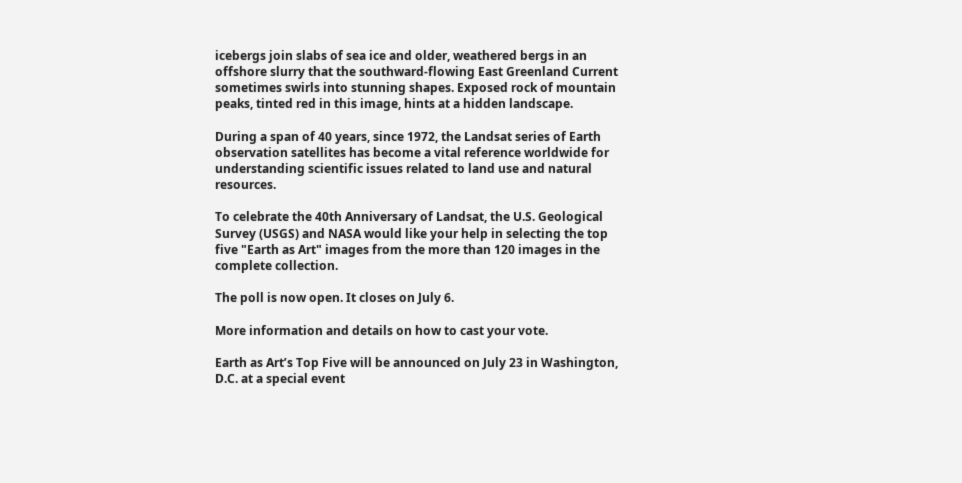icebergs join slabs of sea ice and older, weathered bergs in an offshore slurry that the southward-flowing East Greenland Current sometimes swirls into stunning shapes. Exposed rock of mountain peaks, tinted red in this image, hints at a hidden landscape.

During a span of 40 years, since 1972, the Landsat series of Earth observation satellites has become a vital reference worldwide for understanding scientific issues related to land use and natural resources.

To celebrate the 40th Anniversary of Landsat, the U.S. Geological Survey (USGS) and NASA would like your help in selecting the top five "Earth as Art" images from the more than 120 images in the complete collection.

The poll is now open. It closes on July 6.

More information and details on how to cast your vote.

Earth as Art’s Top Five will be announced on July 23 in Washington, D.C. at a special event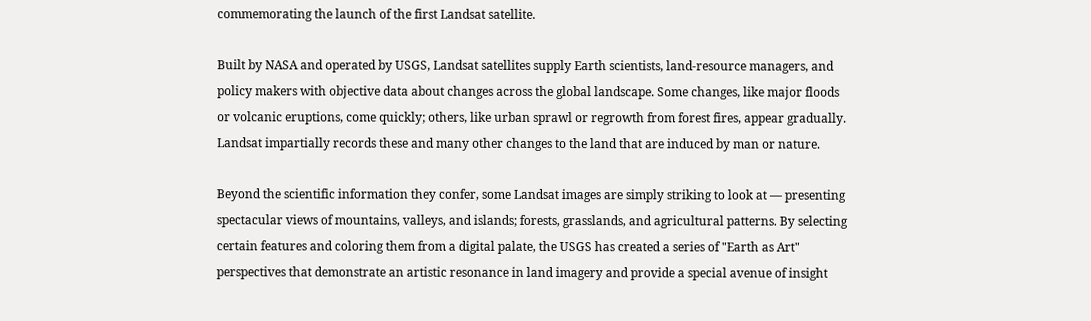commemorating the launch of the first Landsat satellite.

Built by NASA and operated by USGS, Landsat satellites supply Earth scientists, land-resource managers, and policy makers with objective data about changes across the global landscape. Some changes, like major floods or volcanic eruptions, come quickly; others, like urban sprawl or regrowth from forest fires, appear gradually. Landsat impartially records these and many other changes to the land that are induced by man or nature.

Beyond the scientific information they confer, some Landsat images are simply striking to look at — presenting spectacular views of mountains, valleys, and islands; forests, grasslands, and agricultural patterns. By selecting certain features and coloring them from a digital palate, the USGS has created a series of "Earth as Art" perspectives that demonstrate an artistic resonance in land imagery and provide a special avenue of insight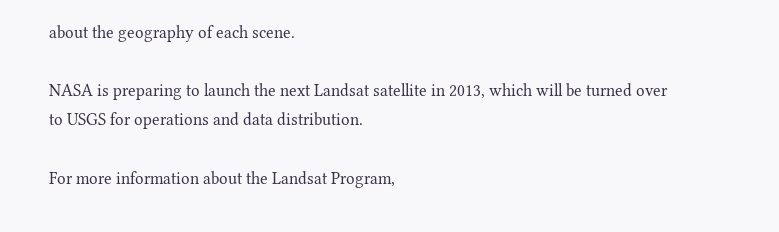about the geography of each scene.

NASA is preparing to launch the next Landsat satellite in 2013, which will be turned over to USGS for operations and data distribution.

For more information about the Landsat Program,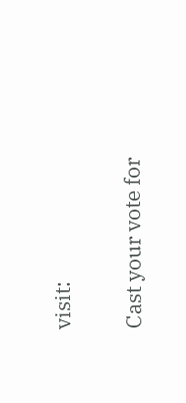visit:

Cast your vote for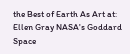the Best of Earth As Art at:
Ellen Gray NASA's Goddard Space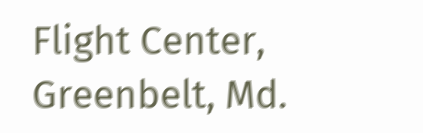Flight Center, Greenbelt, Md.